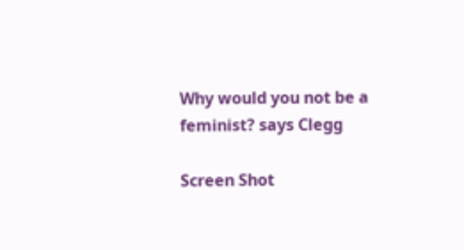Why would you not be a feminist? says Clegg

Screen Shot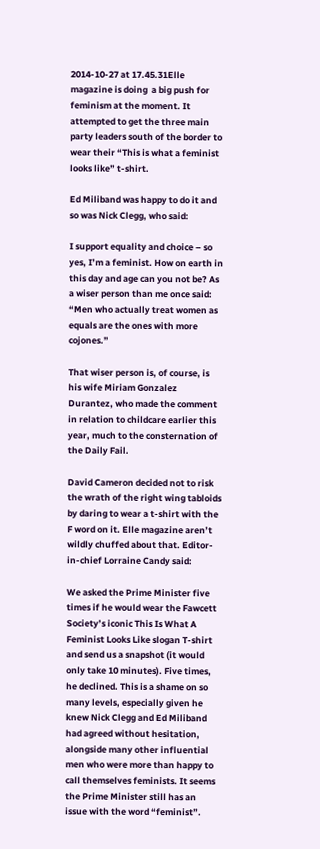2014-10-27 at 17.45.31Elle magazine is doing  a big push for feminism at the moment. It attempted to get the three main party leaders south of the border to wear their “This is what a feminist looks like” t-shirt.

Ed Miliband was happy to do it and so was Nick Clegg, who said:

I support equality and choice – so yes, I’m a feminist. How on earth in this day and age can you not be? As a wiser person than me once said: “Men who actually treat women as equals are the ones with more cojones.”

That wiser person is, of course, is his wife Miriam Gonzalez Durantez, who made the comment in relation to childcare earlier this year, much to the consternation of the Daily Fail.

David Cameron decided not to risk the wrath of the right wing tabloids by daring to wear a t-shirt with the F word on it. Elle magazine aren’t wildly chuffed about that. Editor-in-chief Lorraine Candy said:

We asked the Prime Minister five times if he would wear the Fawcett Society’s iconic This Is What A Feminist Looks Like slogan T-shirt and send us a snapshot (it would only take 10 minutes). Five times, he declined. This is a shame on so many levels, especially given he knew Nick Clegg and Ed Miliband had agreed without hesitation, alongside many other influential men who were more than happy to call themselves feminists. It seems the Prime Minister still has an issue with the word “feminist”.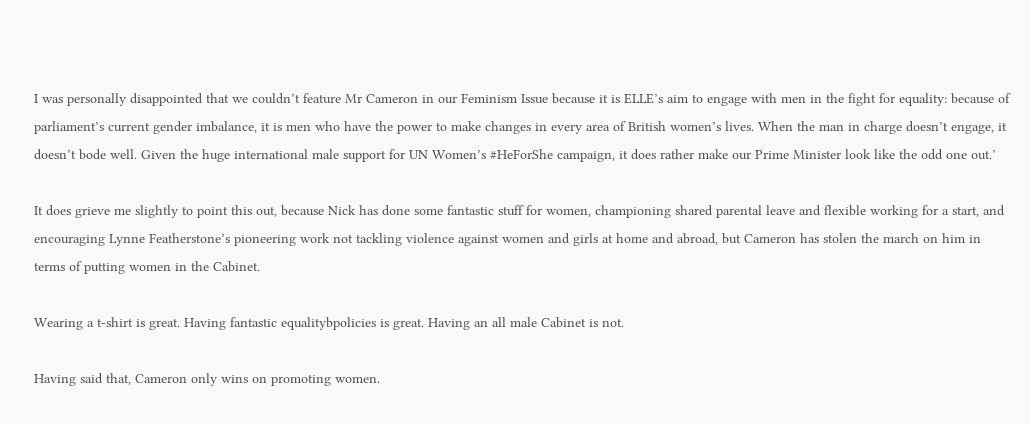I was personally disappointed that we couldn’t feature Mr Cameron in our Feminism Issue because it is ELLE’s aim to engage with men in the fight for equality: because of parliament’s current gender imbalance, it is men who have the power to make changes in every area of British women’s lives. When the man in charge doesn’t engage, it doesn’t bode well. Given the huge international male support for UN Women’s #HeForShe campaign, it does rather make our Prime Minister look like the odd one out.’

It does grieve me slightly to point this out, because Nick has done some fantastic stuff for women, championing shared parental leave and flexible working for a start, and encouraging Lynne Featherstone’s pioneering work not tackling violence against women and girls at home and abroad, but Cameron has stolen the march on him in terms of putting women in the Cabinet.

Wearing a t-shirt is great. Having fantastic equalitybpolicies is great. Having an all male Cabinet is not.

Having said that, Cameron only wins on promoting women.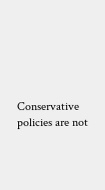Conservative policies are not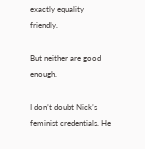exactly equality friendly.

But neither are good enough.

I don’t doubt Nick’s feminist credentials. He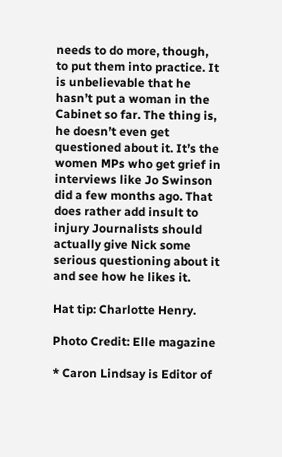needs to do more, though,  to put them into practice. It is unbelievable that he hasn’t put a woman in the Cabinet so far. The thing is, he doesn’t even get questioned about it. It’s the women MPs who get grief in interviews like Jo Swinson did a few months ago. That does rather add insult to injury Journalists should actually give Nick some serious questioning about it and see how he likes it.

Hat tip: Charlotte Henry.

Photo Credit: Elle magazine

* Caron Lindsay is Editor of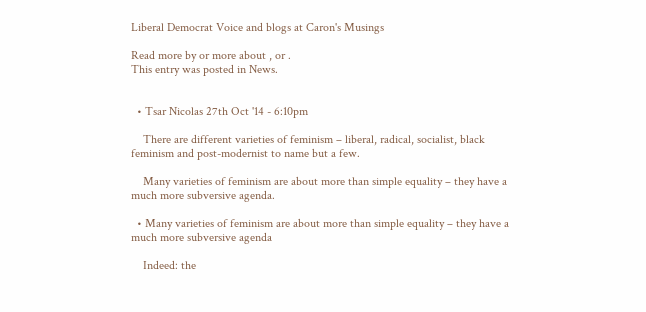Liberal Democrat Voice and blogs at Caron's Musings

Read more by or more about , or .
This entry was posted in News.


  • Tsar Nicolas 27th Oct '14 - 6:10pm

    There are different varieties of feminism – liberal, radical, socialist, black feminism and post-modernist to name but a few.

    Many varieties of feminism are about more than simple equality – they have a much more subversive agenda.

  • Many varieties of feminism are about more than simple equality – they have a much more subversive agenda

    Indeed: the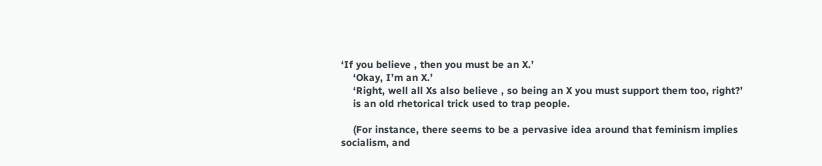‘If you believe , then you must be an X.’
    ‘Okay, I’m an X.’
    ‘Right, well all Xs also believe , so being an X you must support them too, right?’
    is an old rhetorical trick used to trap people.

    (For instance, there seems to be a pervasive idea around that feminism implies socialism, and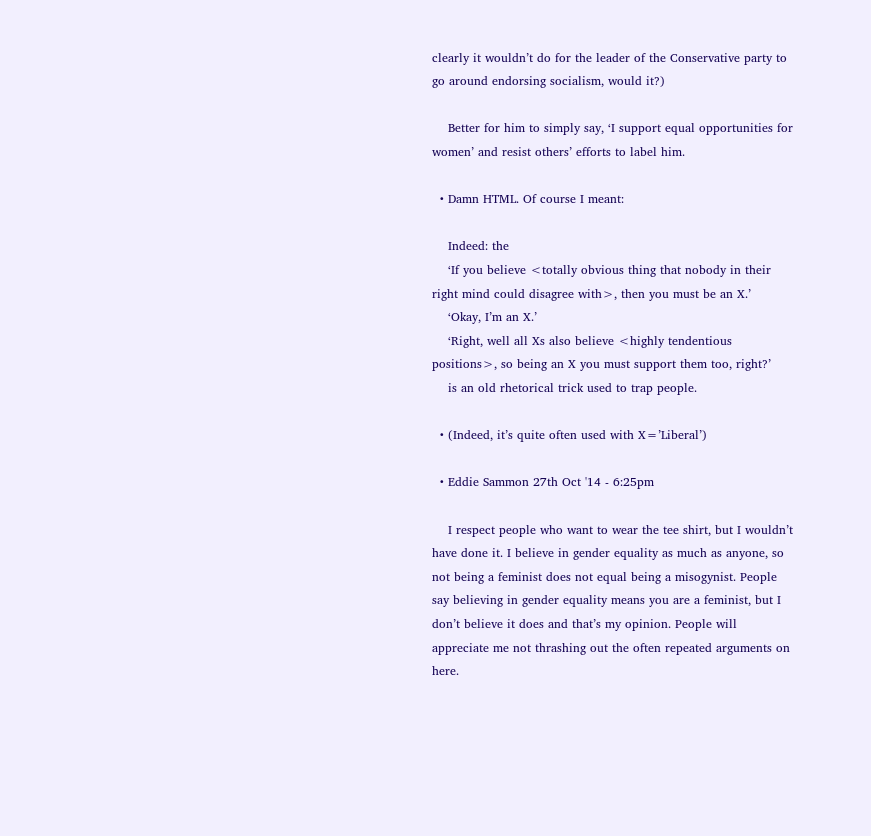clearly it wouldn’t do for the leader of the Conservative party to go around endorsing socialism, would it?)

    Better for him to simply say, ‘I support equal opportunities for women’ and resist others’ efforts to label him.

  • Damn HTML. Of course I meant:

    Indeed: the
    ‘If you believe <totally obvious thing that nobody in their right mind could disagree with>, then you must be an X.’
    ‘Okay, I’m an X.’
    ‘Right, well all Xs also believe <highly tendentious positions>, so being an X you must support them too, right?’
    is an old rhetorical trick used to trap people.

  • (Indeed, it’s quite often used with X=’Liberal’)

  • Eddie Sammon 27th Oct '14 - 6:25pm

    I respect people who want to wear the tee shirt, but I wouldn’t have done it. I believe in gender equality as much as anyone, so not being a feminist does not equal being a misogynist. People say believing in gender equality means you are a feminist, but I don’t believe it does and that’s my opinion. People will appreciate me not thrashing out the often repeated arguments on here.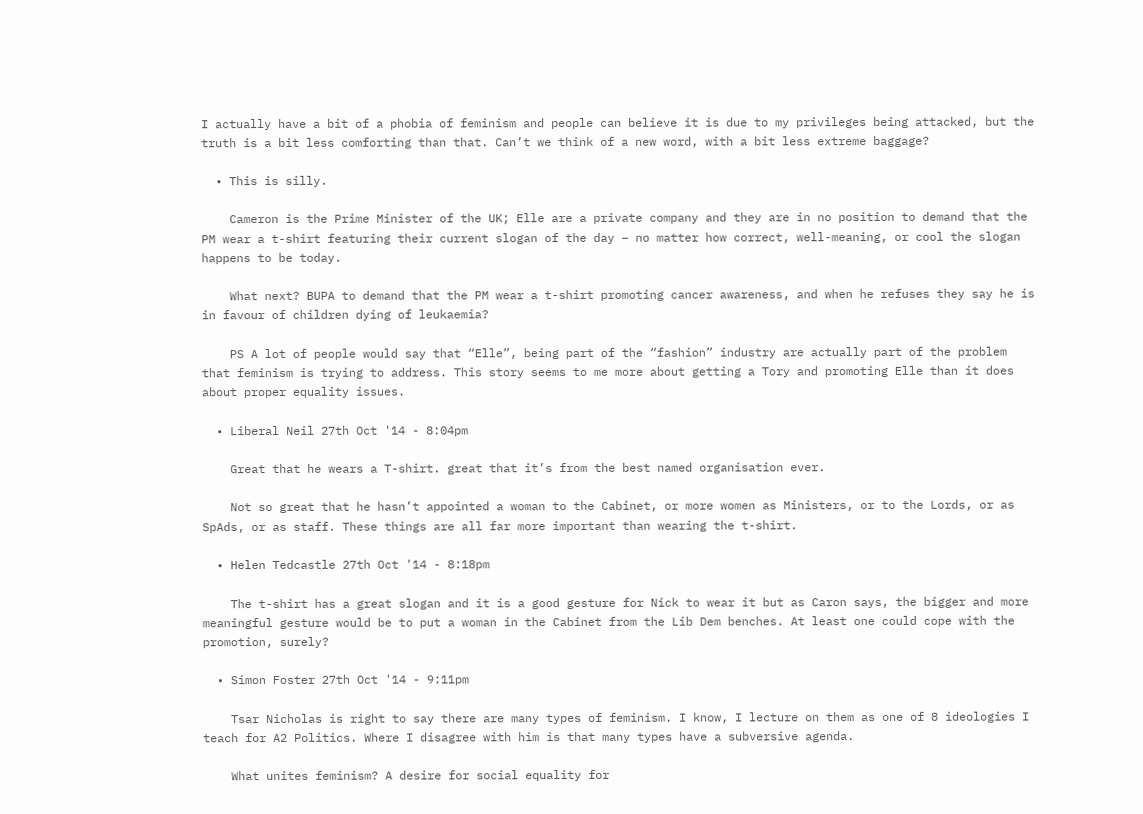I actually have a bit of a phobia of feminism and people can believe it is due to my privileges being attacked, but the truth is a bit less comforting than that. Can’t we think of a new word, with a bit less extreme baggage?

  • This is silly.

    Cameron is the Prime Minister of the UK; Elle are a private company and they are in no position to demand that the PM wear a t-shirt featuring their current slogan of the day – no matter how correct, well-meaning, or cool the slogan happens to be today.

    What next? BUPA to demand that the PM wear a t-shirt promoting cancer awareness, and when he refuses they say he is in favour of children dying of leukaemia?

    PS A lot of people would say that “Elle”, being part of the “fashion” industry are actually part of the problem that feminism is trying to address. This story seems to me more about getting a Tory and promoting Elle than it does about proper equality issues.

  • Liberal Neil 27th Oct '14 - 8:04pm

    Great that he wears a T-shirt. great that it’s from the best named organisation ever.

    Not so great that he hasn’t appointed a woman to the Cabinet, or more women as Ministers, or to the Lords, or as SpAds, or as staff. These things are all far more important than wearing the t-shirt.

  • Helen Tedcastle 27th Oct '14 - 8:18pm

    The t-shirt has a great slogan and it is a good gesture for Nick to wear it but as Caron says, the bigger and more meaningful gesture would be to put a woman in the Cabinet from the Lib Dem benches. At least one could cope with the promotion, surely?

  • Simon Foster 27th Oct '14 - 9:11pm

    Tsar Nicholas is right to say there are many types of feminism. I know, I lecture on them as one of 8 ideologies I teach for A2 Politics. Where I disagree with him is that many types have a subversive agenda.

    What unites feminism? A desire for social equality for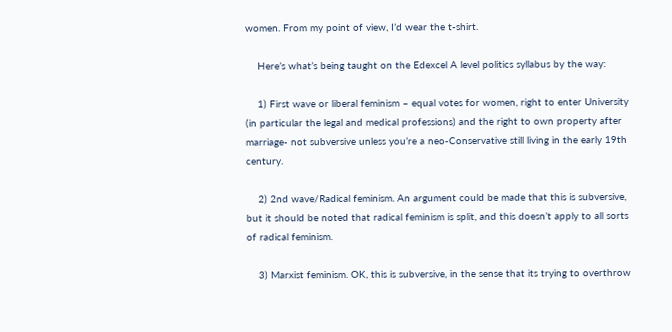women. From my point of view, I’d wear the t-shirt.

    Here’s what’s being taught on the Edexcel A level politics syllabus by the way:

    1) First wave or liberal feminism – equal votes for women, right to enter University (in particular the legal and medical professions) and the right to own property after marriage- not subversive unless you’re a neo-Conservative still living in the early 19th century.

    2) 2nd wave/Radical feminism. An argument could be made that this is subversive, but it should be noted that radical feminism is split, and this doesn’t apply to all sorts of radical feminism.

    3) Marxist feminism. OK, this is subversive, in the sense that its trying to overthrow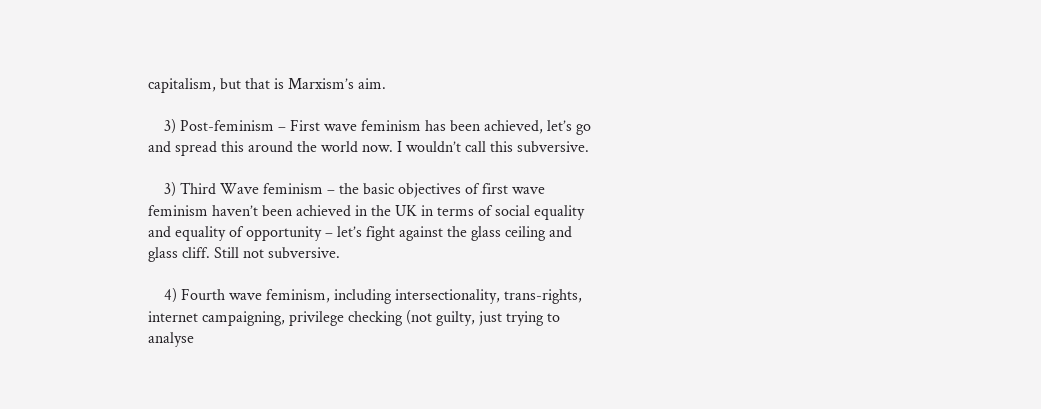capitalism, but that is Marxism’s aim.

    3) Post-feminism – First wave feminism has been achieved, let’s go and spread this around the world now. I wouldn’t call this subversive.

    3) Third Wave feminism – the basic objectives of first wave feminism haven’t been achieved in the UK in terms of social equality and equality of opportunity – let’s fight against the glass ceiling and glass cliff. Still not subversive.

    4) Fourth wave feminism, including intersectionality, trans-rights, internet campaigning, privilege checking (not guilty, just trying to analyse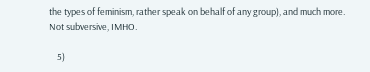the types of feminism, rather speak on behalf of any group), and much more. Not subversive, IMHO.

    5)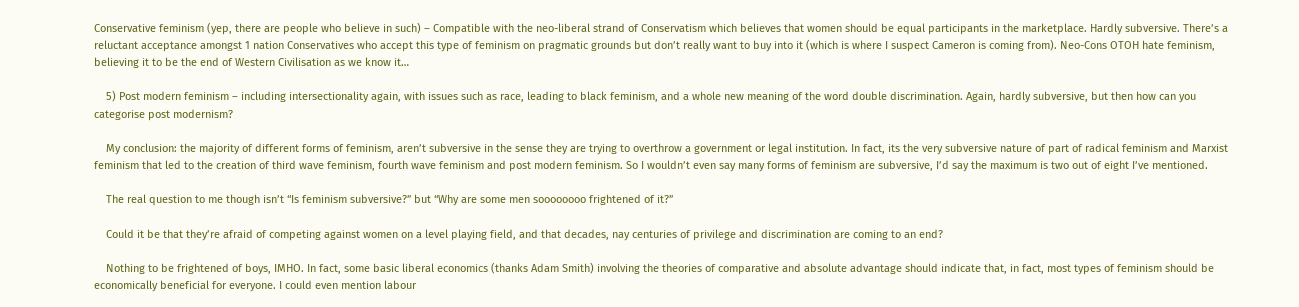Conservative feminism (yep, there are people who believe in such) – Compatible with the neo-liberal strand of Conservatism which believes that women should be equal participants in the marketplace. Hardly subversive. There’s a reluctant acceptance amongst 1 nation Conservatives who accept this type of feminism on pragmatic grounds but don’t really want to buy into it (which is where I suspect Cameron is coming from). Neo-Cons OTOH hate feminism, believing it to be the end of Western Civilisation as we know it…

    5) Post modern feminism – including intersectionality again, with issues such as race, leading to black feminism, and a whole new meaning of the word double discrimination. Again, hardly subversive, but then how can you categorise post modernism?

    My conclusion: the majority of different forms of feminism, aren’t subversive in the sense they are trying to overthrow a government or legal institution. In fact, its the very subversive nature of part of radical feminism and Marxist feminism that led to the creation of third wave feminism, fourth wave feminism and post modern feminism. So I wouldn’t even say many forms of feminism are subversive, I’d say the maximum is two out of eight I’ve mentioned.

    The real question to me though isn’t “Is feminism subversive?” but “Why are some men soooooooo frightened of it?”

    Could it be that they’re afraid of competing against women on a level playing field, and that decades, nay centuries of privilege and discrimination are coming to an end?

    Nothing to be frightened of boys, IMHO. In fact, some basic liberal economics (thanks Adam Smith) involving the theories of comparative and absolute advantage should indicate that, in fact, most types of feminism should be economically beneficial for everyone. I could even mention labour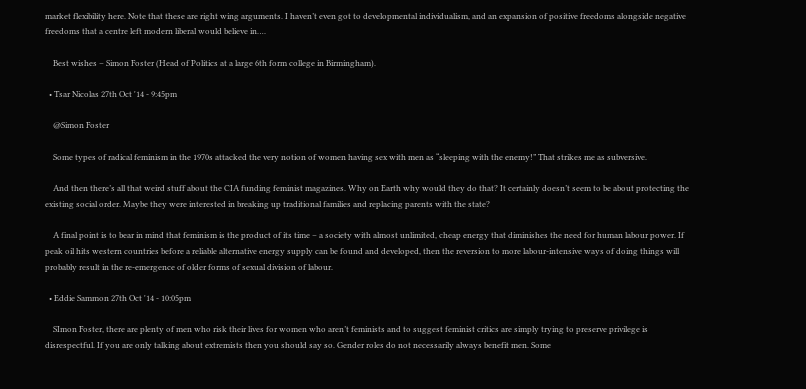market flexibility here. Note that these are right wing arguments. I haven’t even got to developmental individualism, and an expansion of positive freedoms alongside negative freedoms that a centre left modern liberal would believe in….

    Best wishes – Simon Foster (Head of Politics at a large 6th form college in Birmingham).

  • Tsar Nicolas 27th Oct '14 - 9:45pm

    @Simon Foster

    Some types of radical feminism in the 1970s attacked the very notion of women having sex with men as “sleeping with the enemy!” That strikes me as subversive.

    And then there’s all that weird stuff about the CIA funding feminist magazines. Why on Earth why would they do that? It certainly doesn’t seem to be about protecting the existing social order. Maybe they were interested in breaking up traditional families and replacing parents with the state?

    A final point is to bear in mind that feminism is the product of its time – a society with almost unlimited, cheap energy that diminishes the need for human labour power. If peak oil hits western countries before a reliable alternative energy supply can be found and developed, then the reversion to more labour-intensive ways of doing things will probably result in the re-emergence of older forms of sexual division of labour.

  • Eddie Sammon 27th Oct '14 - 10:05pm

    SImon Foster, there are plenty of men who risk their lives for women who aren’t feminists and to suggest feminist critics are simply trying to preserve privilege is disrespectful. If you are only talking about extremists then you should say so. Gender roles do not necessarily always benefit men. Some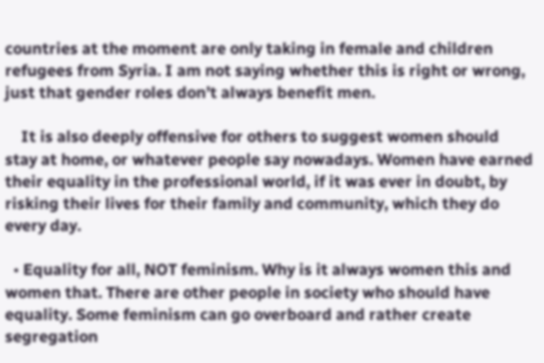countries at the moment are only taking in female and children refugees from Syria. I am not saying whether this is right or wrong, just that gender roles don’t always benefit men.

    It is also deeply offensive for others to suggest women should stay at home, or whatever people say nowadays. Women have earned their equality in the professional world, if it was ever in doubt, by risking their lives for their family and community, which they do every day.

  • Equality for all, NOT feminism. Why is it always women this and women that. There are other people in society who should have equality. Some feminism can go overboard and rather create segregation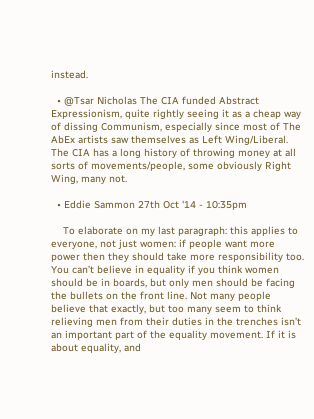instead.

  • @Tsar Nicholas The CIA funded Abstract Expressionism, quite rightly seeing it as a cheap way of dissing Communism, especially since most of The AbEx artists saw themselves as Left Wing/Liberal. The CIA has a long history of throwing money at all sorts of movements/people, some obviously Right Wing, many not.

  • Eddie Sammon 27th Oct '14 - 10:35pm

    To elaborate on my last paragraph: this applies to everyone, not just women: if people want more power then they should take more responsibility too. You can’t believe in equality if you think women should be in boards, but only men should be facing the bullets on the front line. Not many people believe that exactly, but too many seem to think relieving men from their duties in the trenches isn’t an important part of the equality movement. If it is about equality, and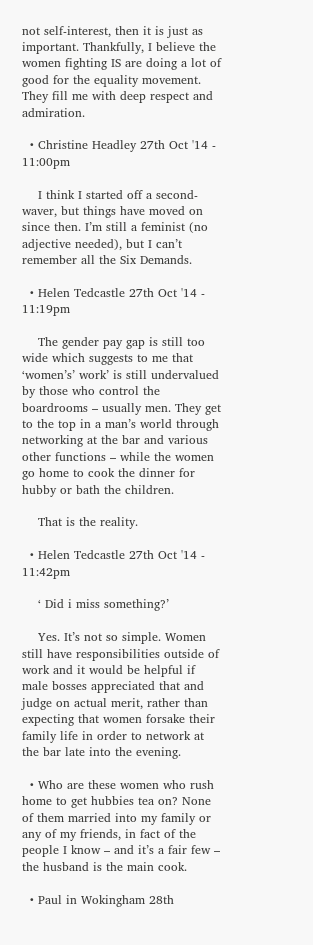not self-interest, then it is just as important. Thankfully, I believe the women fighting IS are doing a lot of good for the equality movement. They fill me with deep respect and admiration.

  • Christine Headley 27th Oct '14 - 11:00pm

    I think I started off a second-waver, but things have moved on since then. I’m still a feminist (no adjective needed), but I can’t remember all the Six Demands.

  • Helen Tedcastle 27th Oct '14 - 11:19pm

    The gender pay gap is still too wide which suggests to me that ‘women’s’ work’ is still undervalued by those who control the boardrooms – usually men. They get to the top in a man’s world through networking at the bar and various other functions – while the women go home to cook the dinner for hubby or bath the children.

    That is the reality.

  • Helen Tedcastle 27th Oct '14 - 11:42pm

    ‘ Did i miss something?’

    Yes. It’s not so simple. Women still have responsibilities outside of work and it would be helpful if male bosses appreciated that and judge on actual merit, rather than expecting that women forsake their family life in order to network at the bar late into the evening.

  • Who are these women who rush home to get hubbies tea on? None of them married into my family or any of my friends, in fact of the people I know – and it’s a fair few – the husband is the main cook.

  • Paul in Wokingham 28th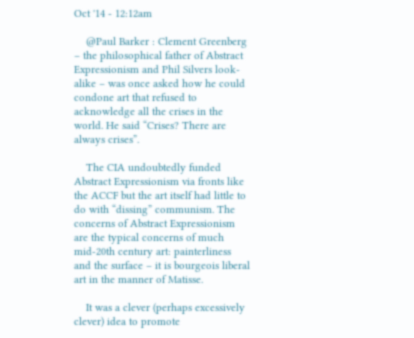Oct '14 - 12:12am

    @Paul Barker : Clement Greenberg – the philosophical father of Abstract Expressionism and Phil Silvers look-alike – was once asked how he could condone art that refused to acknowledge all the crises in the world. He said “Crises? There are always crises”.

    The CIA undoubtedly funded Abstract Expressionism via fronts like the ACCF but the art itself had little to do with “dissing” communism. The concerns of Abstract Expressionism are the typical concerns of much mid-20th century art: painterliness and the surface – it is bourgeois liberal art in the manner of Matisse.

    It was a clever (perhaps excessively clever) idea to promote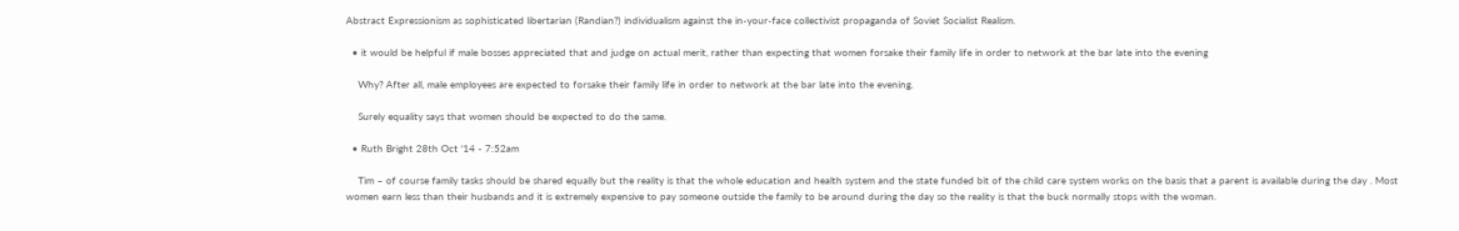Abstract Expressionism as sophisticated libertarian (Randian?) individualism against the in-your-face collectivist propaganda of Soviet Socialist Realism.

  • it would be helpful if male bosses appreciated that and judge on actual merit, rather than expecting that women forsake their family life in order to network at the bar late into the evening

    Why? After all, male employees are expected to forsake their family life in order to network at the bar late into the evening.

    Surely equality says that women should be expected to do the same.

  • Ruth Bright 28th Oct '14 - 7:52am

    Tim – of course family tasks should be shared equally but the reality is that the whole education and health system and the state funded bit of the child care system works on the basis that a parent is available during the day . Most women earn less than their husbands and it is extremely expensive to pay someone outside the family to be around during the day so the reality is that the buck normally stops with the woman.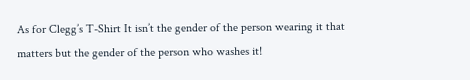As for Clegg’s T-Shirt It isn’t the gender of the person wearing it that matters but the gender of the person who washes it!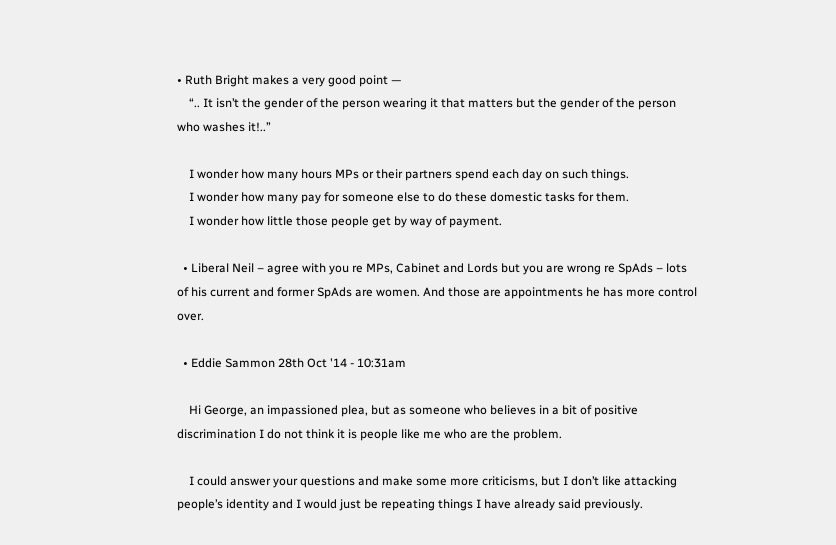• Ruth Bright makes a very good point —
    “.. It isn’t the gender of the person wearing it that matters but the gender of the person who washes it!..”

    I wonder how many hours MPs or their partners spend each day on such things.
    I wonder how many pay for someone else to do these domestic tasks for them.
    I wonder how little those people get by way of payment.

  • Liberal Neil – agree with you re MPs, Cabinet and Lords but you are wrong re SpAds – lots of his current and former SpAds are women. And those are appointments he has more control over.

  • Eddie Sammon 28th Oct '14 - 10:31am

    Hi George, an impassioned plea, but as someone who believes in a bit of positive discrimination I do not think it is people like me who are the problem.

    I could answer your questions and make some more criticisms, but I don’t like attacking people’s identity and I would just be repeating things I have already said previously.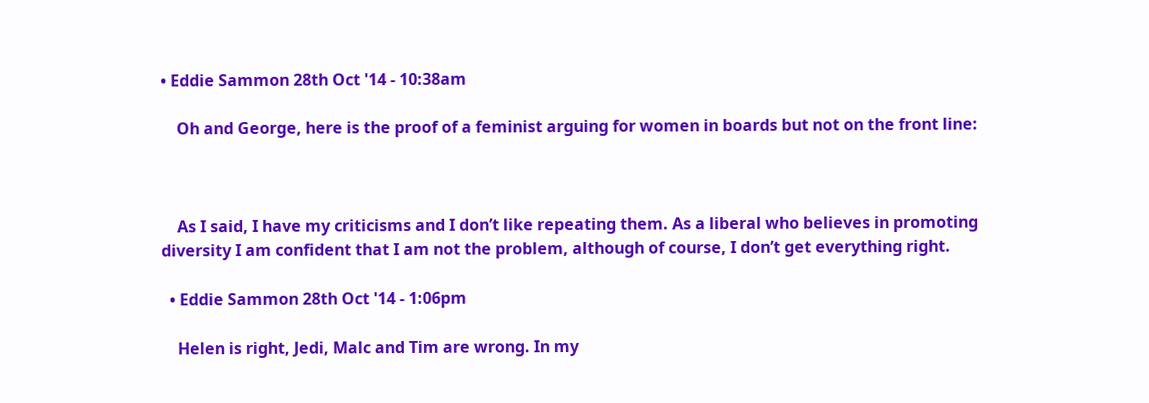• Eddie Sammon 28th Oct '14 - 10:38am

    Oh and George, here is the proof of a feminist arguing for women in boards but not on the front line:



    As I said, I have my criticisms and I don’t like repeating them. As a liberal who believes in promoting diversity I am confident that I am not the problem, although of course, I don’t get everything right.

  • Eddie Sammon 28th Oct '14 - 1:06pm

    Helen is right, Jedi, Malc and Tim are wrong. In my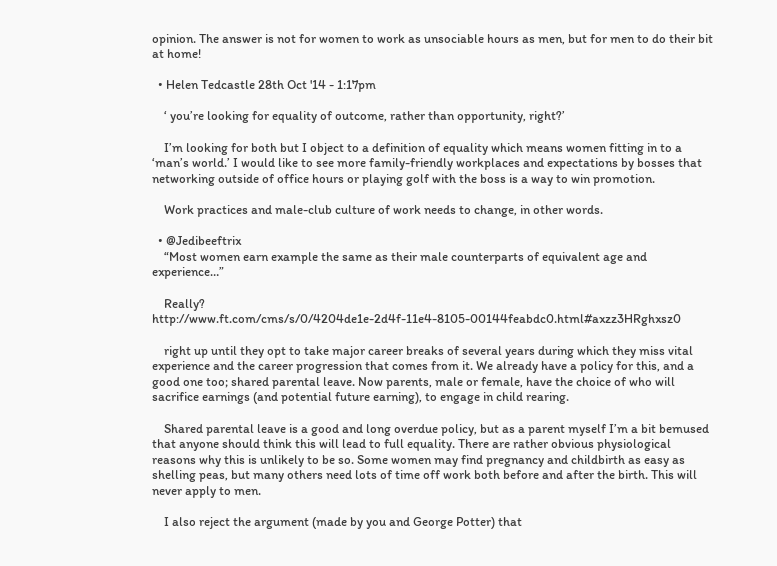opinion. The answer is not for women to work as unsociable hours as men, but for men to do their bit at home!

  • Helen Tedcastle 28th Oct '14 - 1:17pm

    ‘ you’re looking for equality of outcome, rather than opportunity, right?’

    I’m looking for both but I object to a definition of equality which means women fitting in to a ‘man’s world.’ I would like to see more family-friendly workplaces and expectations by bosses that networking outside of office hours or playing golf with the boss is a way to win promotion.

    Work practices and male-club culture of work needs to change, in other words.

  • @Jedibeeftrix
    “Most women earn example the same as their male counterparts of equivalent age and experience…”

    Really? http://www.ft.com/cms/s/0/4204de1e-2d4f-11e4-8105-00144feabdc0.html#axzz3HRghxsz0

    right up until they opt to take major career breaks of several years during which they miss vital experience and the career progression that comes from it. We already have a policy for this, and a good one too; shared parental leave. Now parents, male or female, have the choice of who will sacrifice earnings (and potential future earning), to engage in child rearing.

    Shared parental leave is a good and long overdue policy, but as a parent myself I’m a bit bemused that anyone should think this will lead to full equality. There are rather obvious physiological reasons why this is unlikely to be so. Some women may find pregnancy and childbirth as easy as shelling peas, but many others need lots of time off work both before and after the birth. This will never apply to men.

    I also reject the argument (made by you and George Potter) that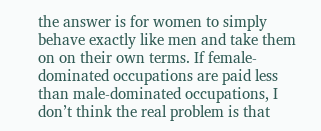the answer is for women to simply behave exactly like men and take them on on their own terms. If female-dominated occupations are paid less than male-dominated occupations, I don’t think the real problem is that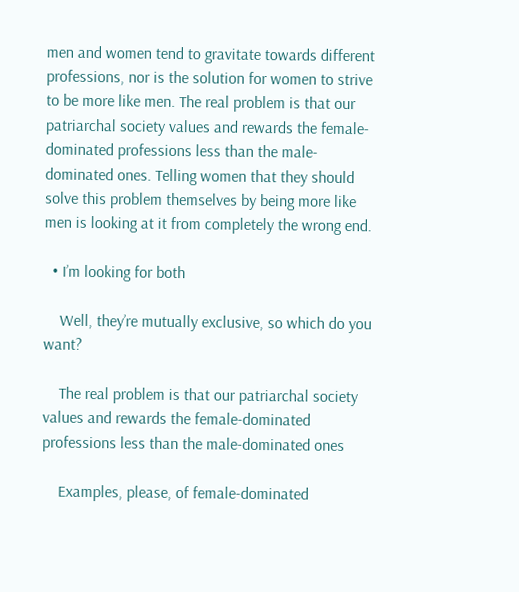men and women tend to gravitate towards different professions, nor is the solution for women to strive to be more like men. The real problem is that our patriarchal society values and rewards the female-dominated professions less than the male-dominated ones. Telling women that they should solve this problem themselves by being more like men is looking at it from completely the wrong end.

  • I’m looking for both

    Well, they’re mutually exclusive, so which do you want?

    The real problem is that our patriarchal society values and rewards the female-dominated professions less than the male-dominated ones

    Examples, please, of female-dominated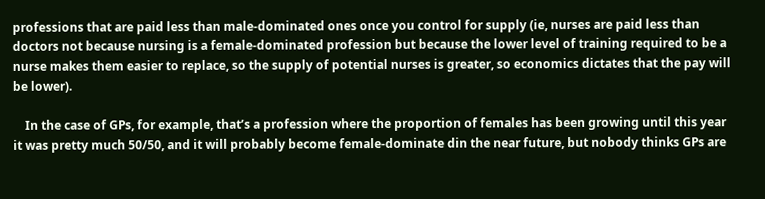professions that are paid less than male-dominated ones once you control for supply (ie, nurses are paid less than doctors not because nursing is a female-dominated profession but because the lower level of training required to be a nurse makes them easier to replace, so the supply of potential nurses is greater, so economics dictates that the pay will be lower).

    In the case of GPs, for example, that’s a profession where the proportion of females has been growing until this year it was pretty much 50/50, and it will probably become female-dominate din the near future, but nobody thinks GPs are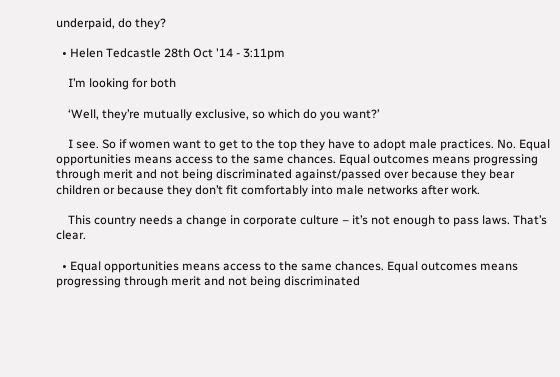underpaid, do they?

  • Helen Tedcastle 28th Oct '14 - 3:11pm

    I’m looking for both

    ‘Well, they’re mutually exclusive, so which do you want?’

    I see. So if women want to get to the top they have to adopt male practices. No. Equal opportunities means access to the same chances. Equal outcomes means progressing through merit and not being discriminated against/passed over because they bear children or because they don’t fit comfortably into male networks after work.

    This country needs a change in corporate culture – it’s not enough to pass laws. That’s clear.

  • Equal opportunities means access to the same chances. Equal outcomes means progressing through merit and not being discriminated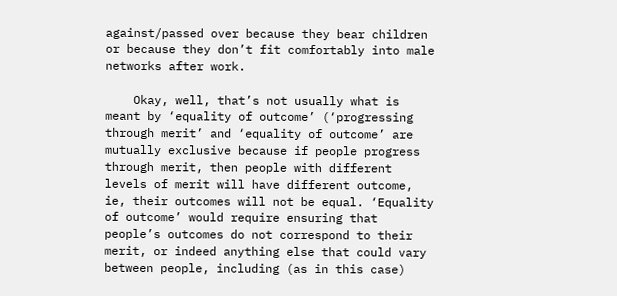against/passed over because they bear children or because they don’t fit comfortably into male networks after work.

    Okay, well, that’s not usually what is meant by ‘equality of outcome’ (‘progressing through merit’ and ‘equality of outcome’ are mutually exclusive because if people progress through merit, then people with different levels of merit will have different outcome, ie, their outcomes will not be equal. ‘Equality of outcome’ would require ensuring that people’s outcomes do not correspond to their merit, or indeed anything else that could vary between people, including (as in this case)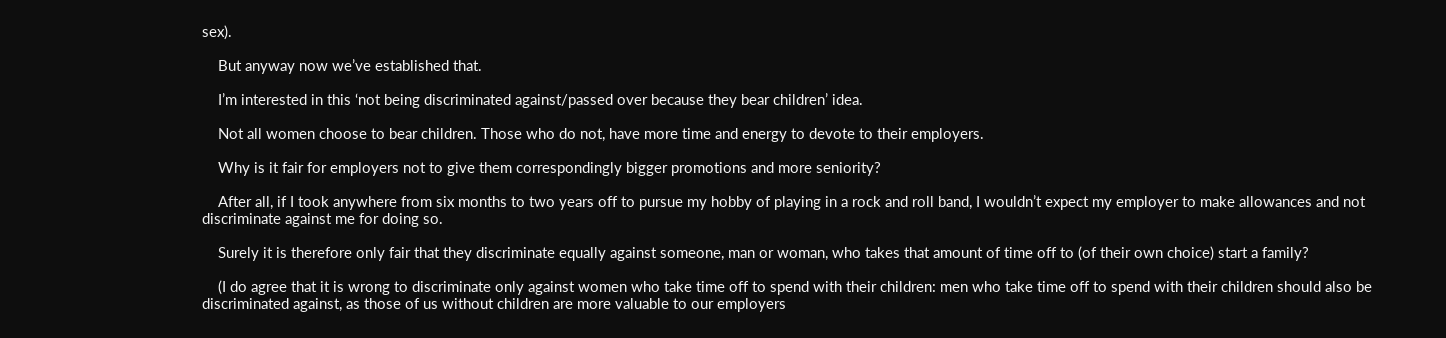sex).

    But anyway now we’ve established that.

    I’m interested in this ‘not being discriminated against/passed over because they bear children’ idea.

    Not all women choose to bear children. Those who do not, have more time and energy to devote to their employers.

    Why is it fair for employers not to give them correspondingly bigger promotions and more seniority?

    After all, if I took anywhere from six months to two years off to pursue my hobby of playing in a rock and roll band, I wouldn’t expect my employer to make allowances and not discriminate against me for doing so.

    Surely it is therefore only fair that they discriminate equally against someone, man or woman, who takes that amount of time off to (of their own choice) start a family?

    (I do agree that it is wrong to discriminate only against women who take time off to spend with their children: men who take time off to spend with their children should also be discriminated against, as those of us without children are more valuable to our employers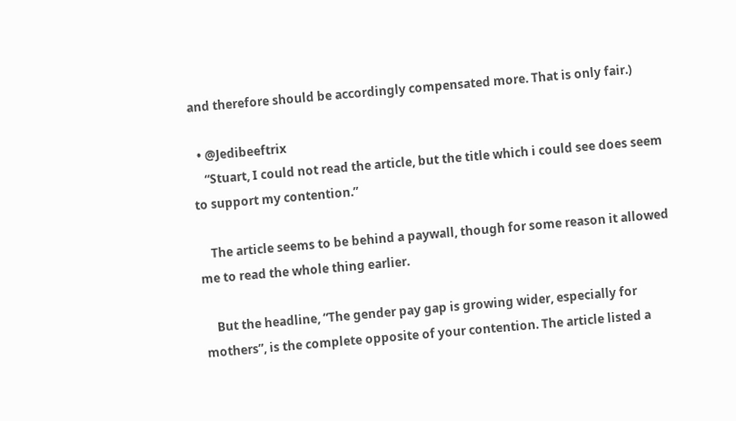and therefore should be accordingly compensated more. That is only fair.)

  • @Jedibeeftrix
    “Stuart, I could not read the article, but the title which i could see does seem to support my contention.”

    The article seems to be behind a paywall, though for some reason it allowed me to read the whole thing earlier.

    But the headline, “The gender pay gap is growing wider, especially for mothers”, is the complete opposite of your contention. The article listed a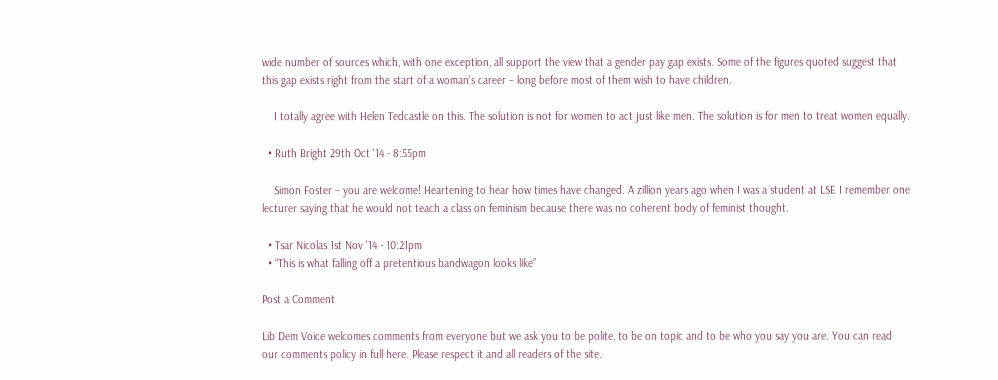wide number of sources which, with one exception, all support the view that a gender pay gap exists. Some of the figures quoted suggest that this gap exists right from the start of a woman’s career – long before most of them wish to have children.

    I totally agree with Helen Tedcastle on this. The solution is not for women to act just like men. The solution is for men to treat women equally.

  • Ruth Bright 29th Oct '14 - 8:55pm

    Simon Foster – you are welcome! Heartening to hear how times have changed. A zillion years ago when I was a student at LSE I remember one lecturer saying that he would not teach a class on feminism because there was no coherent body of feminist thought.

  • Tsar Nicolas 1st Nov '14 - 10:21pm
  • “This is what falling off a pretentious bandwagon looks like”

Post a Comment

Lib Dem Voice welcomes comments from everyone but we ask you to be polite, to be on topic and to be who you say you are. You can read our comments policy in full here. Please respect it and all readers of the site.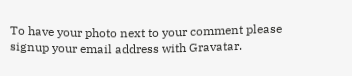To have your photo next to your comment please signup your email address with Gravatar.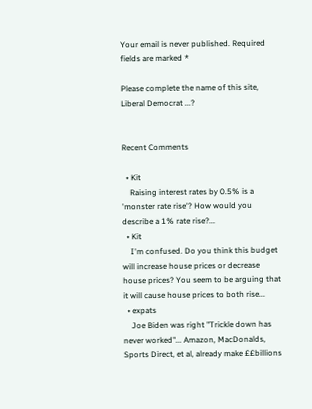Your email is never published. Required fields are marked *

Please complete the name of this site, Liberal Democrat ...?


Recent Comments

  • Kit
    Raising interest rates by 0.5% is a 'monster rate rise'? How would you describe a 1% rate rise?...
  • Kit
    I'm confused. Do you think this budget will increase house prices or decrease house prices? You seem to be arguing that it will cause house prices to both rise...
  • expats
    Joe Biden was right "Trickle down has never worked"... Amazon, MacDonalds, Sports Direct, et al, already make ££billions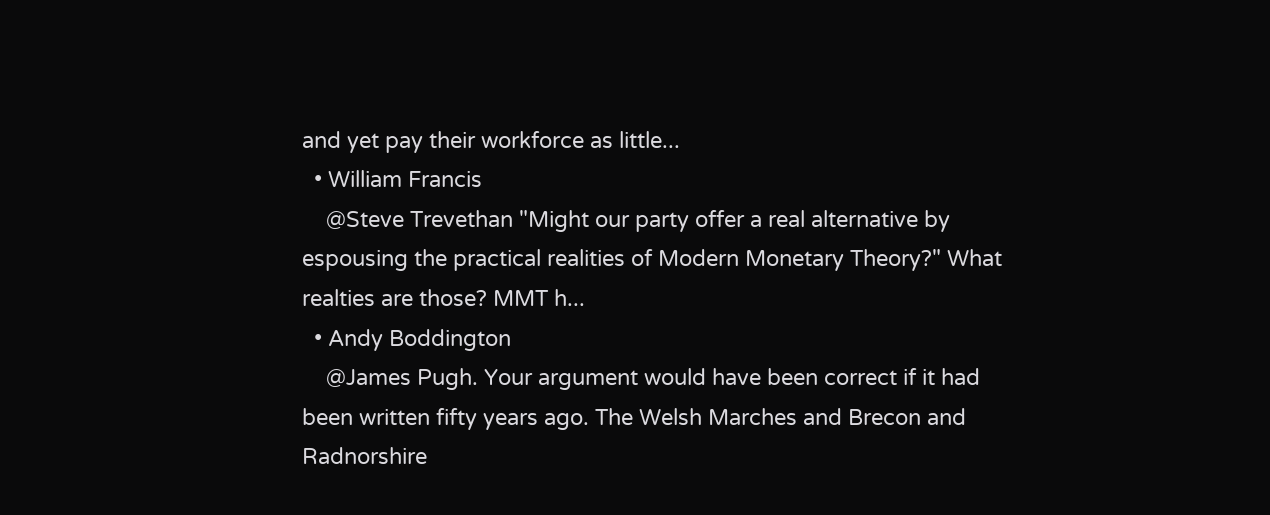and yet pay their workforce as little...
  • William Francis
    @Steve Trevethan "Might our party offer a real alternative by espousing the practical realities of Modern Monetary Theory?" What realties are those? MMT h...
  • Andy Boddington
    @James Pugh. Your argument would have been correct if it had been written fifty years ago. The Welsh Marches and Brecon and Radnorshire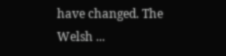have changed. The Welsh ...